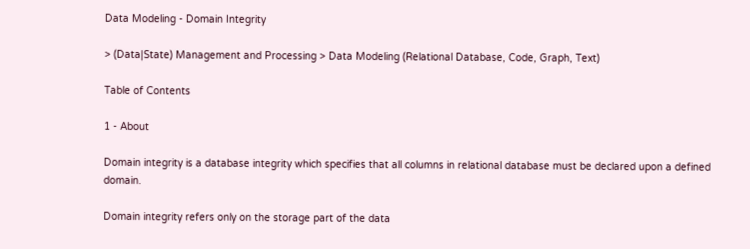Data Modeling - Domain Integrity

> (Data|State) Management and Processing > Data Modeling (Relational Database, Code, Graph, Text)

Table of Contents

1 - About

Domain integrity is a database integrity which specifies that all columns in relational database must be declared upon a defined domain.

Domain integrity refers only on the storage part of the data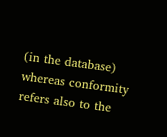(in the database) whereas conformity refers also to the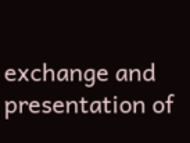exchange and presentation of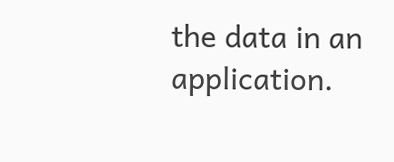the data in an application.